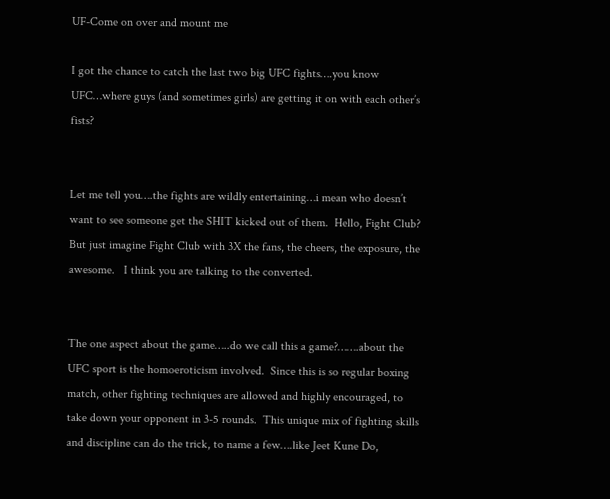UF-Come on over and mount me

I got the chance to catch the last two big UFC fights….you know UFC…where guys (and sometimes girls) are getting it on with each other’s fists?


Let me tell you….the fights are wildly entertaining…i mean who doesn’t want to see someone get the SHIT kicked out of them.  Hello, Fight Club?  But just imagine Fight Club with 3X the fans, the cheers, the exposure, the awesome.   I think you are talking to the converted.


The one aspect about the game…..do we call this a game?…….about the UFC sport is the homoeroticism involved.  Since this is so regular boxing match, other fighting techniques are allowed and highly encouraged, to take down your opponent in 3-5 rounds.  This unique mix of fighting skills and discipline can do the trick, to name a few….like Jeet Kune Do,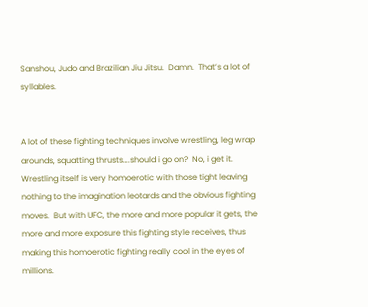Sanshou, Judo and Brazilian Jiu Jitsu.  Damn.  That’s a lot of syllables.


A lot of these fighting techniques involve wrestling, leg wrap arounds, squatting thrusts….should i go on?  No, i get it.  Wrestling itself is very homoerotic with those tight leaving nothing to the imagination leotards and the obvious fighting moves.  But with UFC, the more and more popular it gets, the more and more exposure this fighting style receives, thus making this homoerotic fighting really cool in the eyes of millions.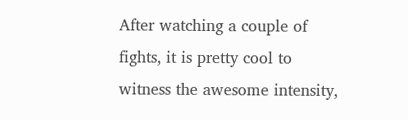After watching a couple of fights, it is pretty cool to witness the awesome intensity,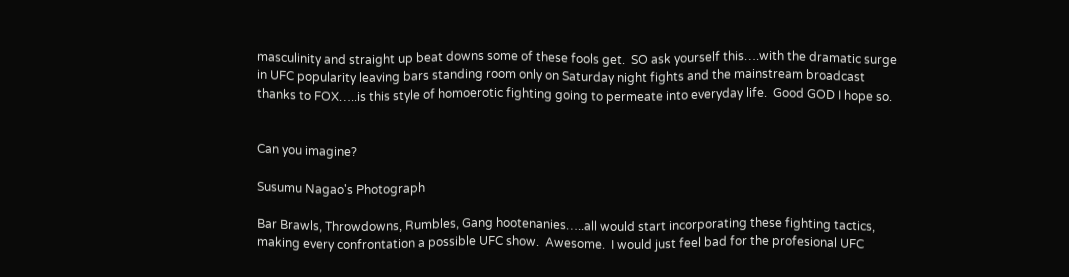masculinity and straight up beat downs some of these fools get.  SO ask yourself this….with the dramatic surge in UFC popularity leaving bars standing room only on Saturday night fights and the mainstream broadcast thanks to FOX…..is this style of homoerotic fighting going to permeate into everyday life.  Good GOD I hope so.


Can you imagine?

Susumu Nagao's Photograph

Bar Brawls, Throwdowns, Rumbles, Gang hootenanies…..all would start incorporating these fighting tactics, making every confrontation a possible UFC show.  Awesome.  I would just feel bad for the profesional UFC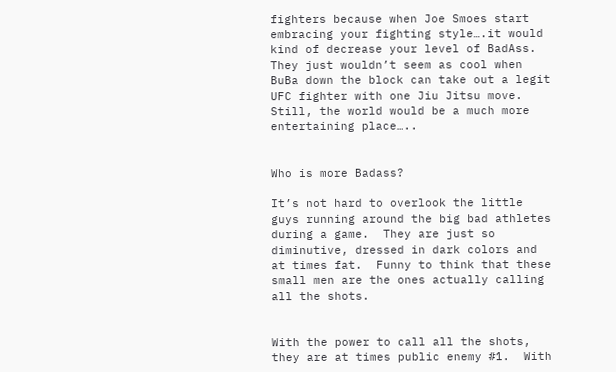fighters because when Joe Smoes start embracing your fighting style….it would kind of decrease your level of BadAss.  They just wouldn’t seem as cool when BuBa down the block can take out a legit UFC fighter with one Jiu Jitsu move.    Still, the world would be a much more entertaining place…..


Who is more Badass?

It’s not hard to overlook the little guys running around the big bad athletes during a game.  They are just so diminutive, dressed in dark colors and at times fat.  Funny to think that these small men are the ones actually calling all the shots.


With the power to call all the shots, they are at times public enemy #1.  With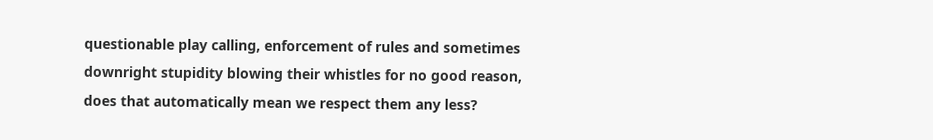questionable play calling, enforcement of rules and sometimes downright stupidity blowing their whistles for no good reason, does that automatically mean we respect them any less?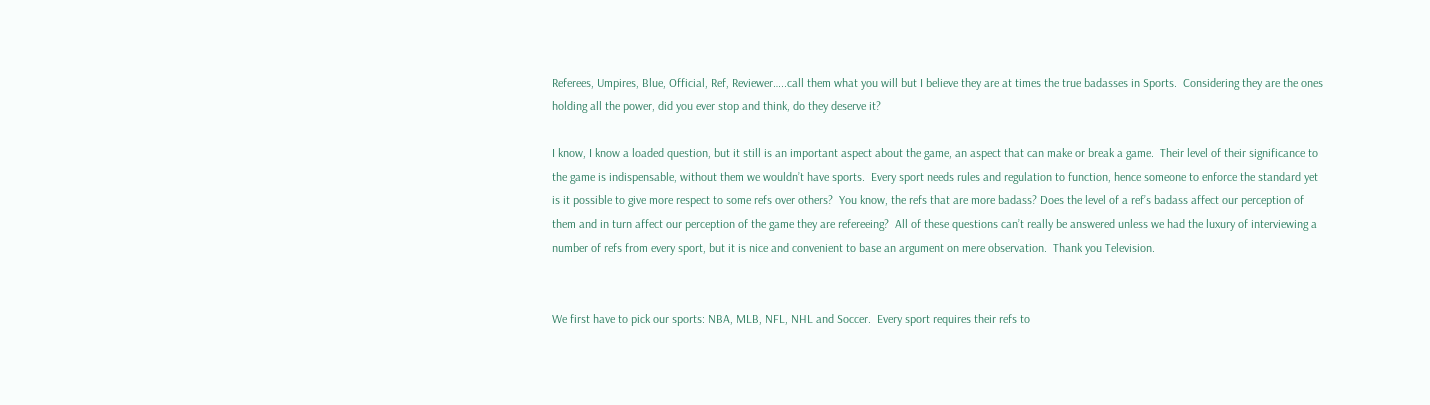Referees, Umpires, Blue, Official, Ref, Reviewer…..call them what you will but I believe they are at times the true badasses in Sports.  Considering they are the ones holding all the power, did you ever stop and think, do they deserve it?

I know, I know a loaded question, but it still is an important aspect about the game, an aspect that can make or break a game.  Their level of their significance to the game is indispensable, without them we wouldn’t have sports.  Every sport needs rules and regulation to function, hence someone to enforce the standard yet is it possible to give more respect to some refs over others?  You know, the refs that are more badass? Does the level of a ref’s badass affect our perception of them and in turn affect our perception of the game they are refereeing?  All of these questions can’t really be answered unless we had the luxury of interviewing a number of refs from every sport, but it is nice and convenient to base an argument on mere observation.  Thank you Television.


We first have to pick our sports: NBA, MLB, NFL, NHL and Soccer.  Every sport requires their refs to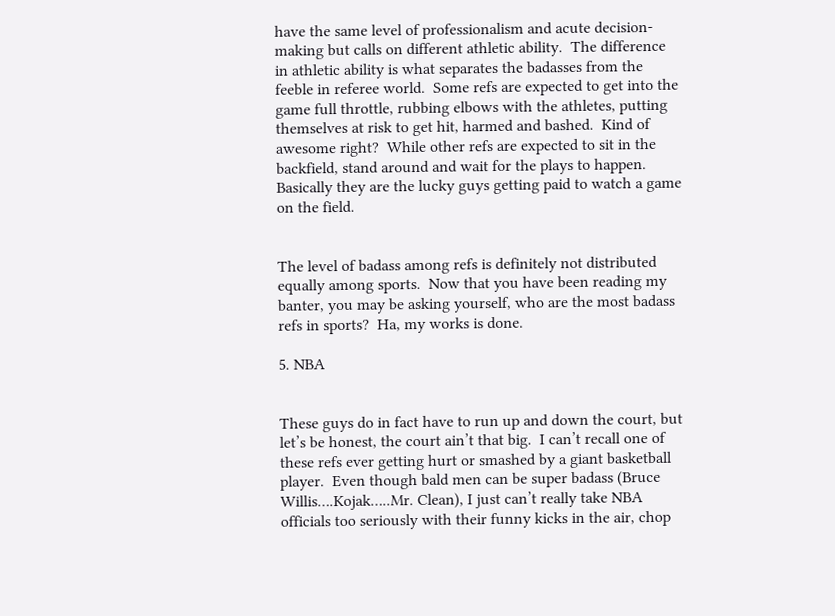have the same level of professionalism and acute decision-making but calls on different athletic ability.  The difference in athletic ability is what separates the badasses from the feeble in referee world.  Some refs are expected to get into the game full throttle, rubbing elbows with the athletes, putting themselves at risk to get hit, harmed and bashed.  Kind of awesome right?  While other refs are expected to sit in the backfield, stand around and wait for the plays to happen.  Basically they are the lucky guys getting paid to watch a game on the field.


The level of badass among refs is definitely not distributed equally among sports.  Now that you have been reading my banter, you may be asking yourself, who are the most badass refs in sports?  Ha, my works is done.

5. NBA


These guys do in fact have to run up and down the court, but let’s be honest, the court ain’t that big.  I can’t recall one of these refs ever getting hurt or smashed by a giant basketball player.  Even though bald men can be super badass (Bruce Willis….Kojak…..Mr. Clean), I just can’t really take NBA officials too seriously with their funny kicks in the air, chop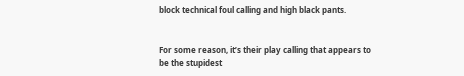block technical foul calling and high black pants.


For some reason, it’s their play calling that appears to be the stupidest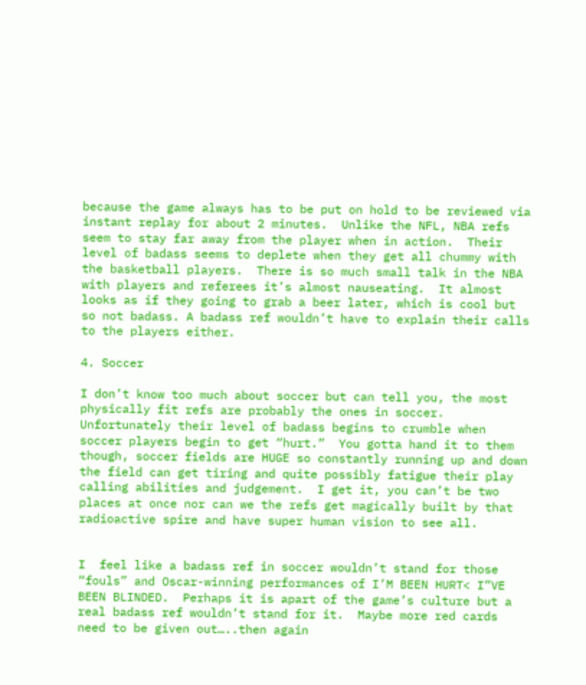because the game always has to be put on hold to be reviewed via instant replay for about 2 minutes.  Unlike the NFL, NBA refs seem to stay far away from the player when in action.  Their level of badass seems to deplete when they get all chummy with the basketball players.  There is so much small talk in the NBA with players and referees it’s almost nauseating.  It almost looks as if they going to grab a beer later, which is cool but so not badass. A badass ref wouldn’t have to explain their calls to the players either.

4. Soccer

I don’t know too much about soccer but can tell you, the most physically fit refs are probably the ones in soccer.  Unfortunately their level of badass begins to crumble when soccer players begin to get “hurt.”  You gotta hand it to them though, soccer fields are HUGE so constantly running up and down the field can get tiring and quite possibly fatigue their play calling abilities and judgement.  I get it, you can’t be two places at once nor can we the refs get magically built by that radioactive spire and have super human vision to see all.


I  feel like a badass ref in soccer wouldn’t stand for those “fouls” and Oscar-winning performances of I’M BEEN HURT< I”VE BEEN BLINDED.  Perhaps it is apart of the game’s culture but a real badass ref wouldn’t stand for it.  Maybe more red cards need to be given out…..then again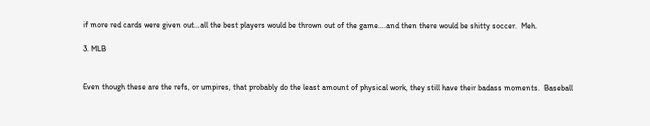if more red cards were given out…all the best players would be thrown out of the game….and then there would be shitty soccer.  Meh.

3. MLB


Even though these are the refs, or umpires, that probably do the least amount of physical work, they still have their badass moments.  Baseball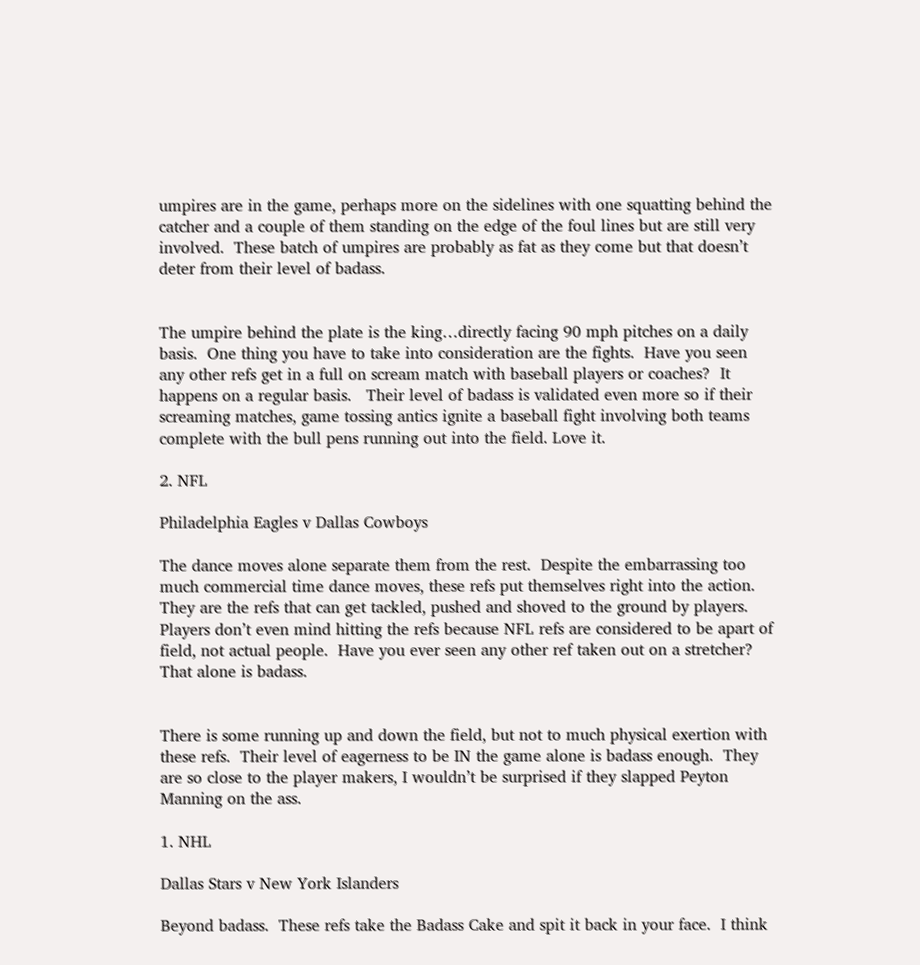umpires are in the game, perhaps more on the sidelines with one squatting behind the catcher and a couple of them standing on the edge of the foul lines but are still very involved.  These batch of umpires are probably as fat as they come but that doesn’t deter from their level of badass.


The umpire behind the plate is the king…directly facing 90 mph pitches on a daily basis.  One thing you have to take into consideration are the fights.  Have you seen any other refs get in a full on scream match with baseball players or coaches?  It happens on a regular basis.   Their level of badass is validated even more so if their screaming matches, game tossing antics ignite a baseball fight involving both teams complete with the bull pens running out into the field. Love it.

2. NFL

Philadelphia Eagles v Dallas Cowboys

The dance moves alone separate them from the rest.  Despite the embarrassing too much commercial time dance moves, these refs put themselves right into the action.  They are the refs that can get tackled, pushed and shoved to the ground by players.  Players don’t even mind hitting the refs because NFL refs are considered to be apart of field, not actual people.  Have you ever seen any other ref taken out on a stretcher?  That alone is badass.


There is some running up and down the field, but not to much physical exertion with these refs.  Their level of eagerness to be IN the game alone is badass enough.  They are so close to the player makers, I wouldn’t be surprised if they slapped Peyton Manning on the ass.

1. NHL

Dallas Stars v New York Islanders

Beyond badass.  These refs take the Badass Cake and spit it back in your face.  I think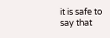it is safe to say that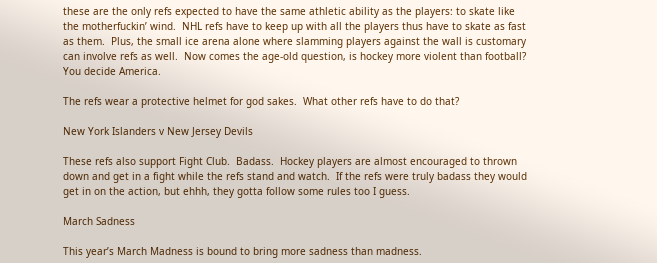these are the only refs expected to have the same athletic ability as the players: to skate like the motherfuckin’ wind.  NHL refs have to keep up with all the players thus have to skate as fast as them.  Plus, the small ice arena alone where slamming players against the wall is customary can involve refs as well.  Now comes the age-old question, is hockey more violent than football?  You decide America.

The refs wear a protective helmet for god sakes.  What other refs have to do that?

New York Islanders v New Jersey Devils

These refs also support Fight Club.  Badass.  Hockey players are almost encouraged to thrown down and get in a fight while the refs stand and watch.  If the refs were truly badass they would get in on the action, but ehhh, they gotta follow some rules too I guess.

March Sadness

This year’s March Madness is bound to bring more sadness than madness.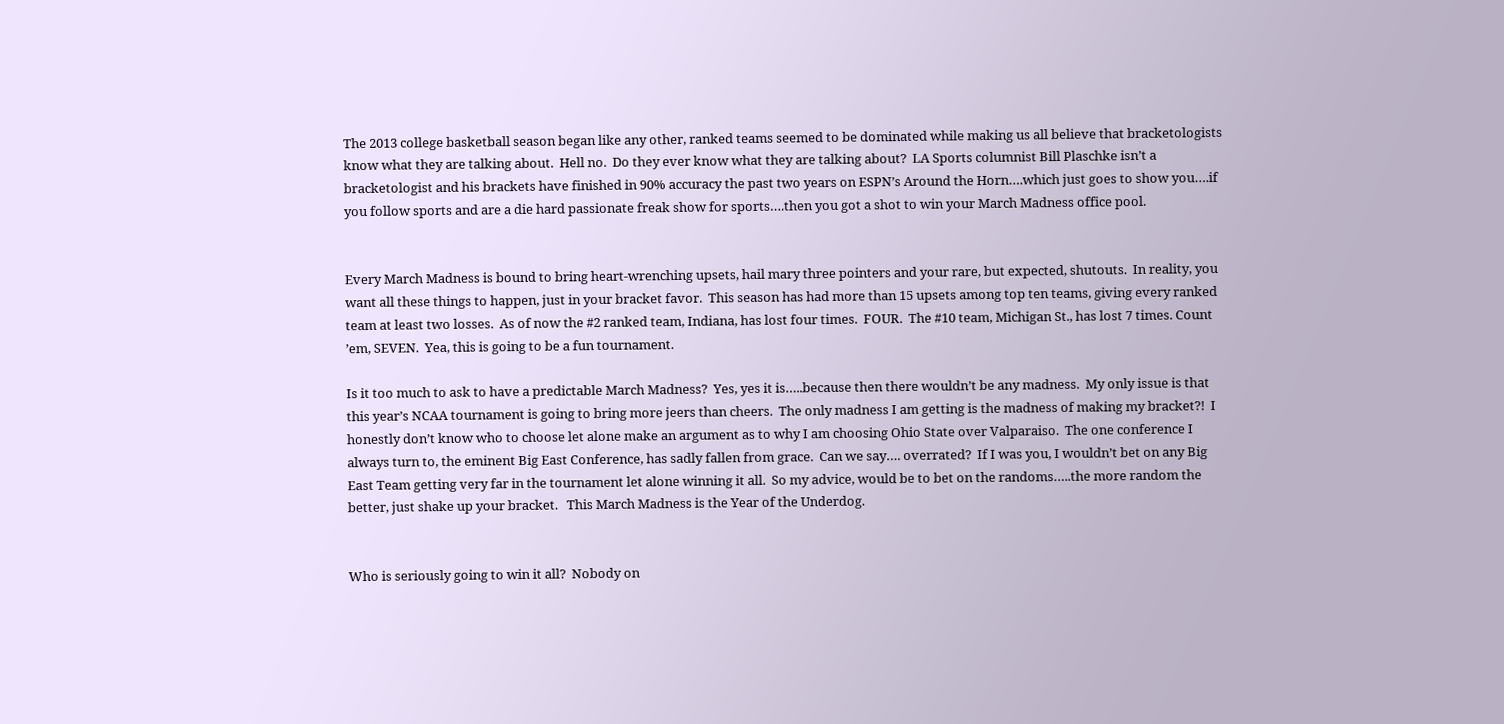The 2013 college basketball season began like any other, ranked teams seemed to be dominated while making us all believe that bracketologists know what they are talking about.  Hell no.  Do they ever know what they are talking about?  LA Sports columnist Bill Plaschke isn’t a bracketologist and his brackets have finished in 90% accuracy the past two years on ESPN’s Around the Horn….which just goes to show you….if you follow sports and are a die hard passionate freak show for sports….then you got a shot to win your March Madness office pool.


Every March Madness is bound to bring heart-wrenching upsets, hail mary three pointers and your rare, but expected, shutouts.  In reality, you want all these things to happen, just in your bracket favor.  This season has had more than 15 upsets among top ten teams, giving every ranked team at least two losses.  As of now the #2 ranked team, Indiana, has lost four times.  FOUR.  The #10 team, Michigan St., has lost 7 times. Count ’em, SEVEN.  Yea, this is going to be a fun tournament.

Is it too much to ask to have a predictable March Madness?  Yes, yes it is…..because then there wouldn’t be any madness.  My only issue is that this year’s NCAA tournament is going to bring more jeers than cheers.  The only madness I am getting is the madness of making my bracket?!  I honestly don’t know who to choose let alone make an argument as to why I am choosing Ohio State over Valparaiso.  The one conference I always turn to, the eminent Big East Conference, has sadly fallen from grace.  Can we say…. overrated?  If I was you, I wouldn’t bet on any Big East Team getting very far in the tournament let alone winning it all.  So my advice, would be to bet on the randoms…..the more random the better, just shake up your bracket.   This March Madness is the Year of the Underdog.


Who is seriously going to win it all?  Nobody on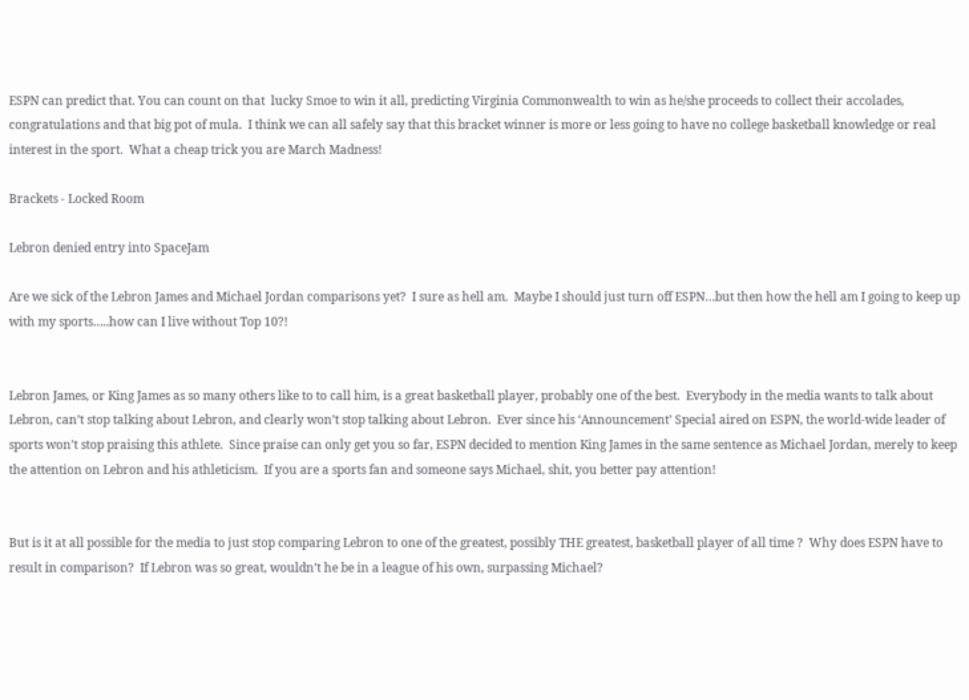ESPN can predict that. You can count on that  lucky Smoe to win it all, predicting Virginia Commonwealth to win as he/she proceeds to collect their accolades, congratulations and that big pot of mula.  I think we can all safely say that this bracket winner is more or less going to have no college basketball knowledge or real interest in the sport.  What a cheap trick you are March Madness!

Brackets - Locked Room

Lebron denied entry into SpaceJam

Are we sick of the Lebron James and Michael Jordan comparisons yet?  I sure as hell am.  Maybe I should just turn off ESPN…but then how the hell am I going to keep up with my sports…..how can I live without Top 10?!


Lebron James, or King James as so many others like to to call him, is a great basketball player, probably one of the best.  Everybody in the media wants to talk about Lebron, can’t stop talking about Lebron, and clearly won’t stop talking about Lebron.  Ever since his ‘Announcement’ Special aired on ESPN, the world-wide leader of sports won’t stop praising this athlete.  Since praise can only get you so far, ESPN decided to mention King James in the same sentence as Michael Jordan, merely to keep the attention on Lebron and his athleticism.  If you are a sports fan and someone says Michael, shit, you better pay attention!


But is it at all possible for the media to just stop comparing Lebron to one of the greatest, possibly THE greatest, basketball player of all time ?  Why does ESPN have to result in comparison?  If Lebron was so great, wouldn’t he be in a league of his own, surpassing Michael?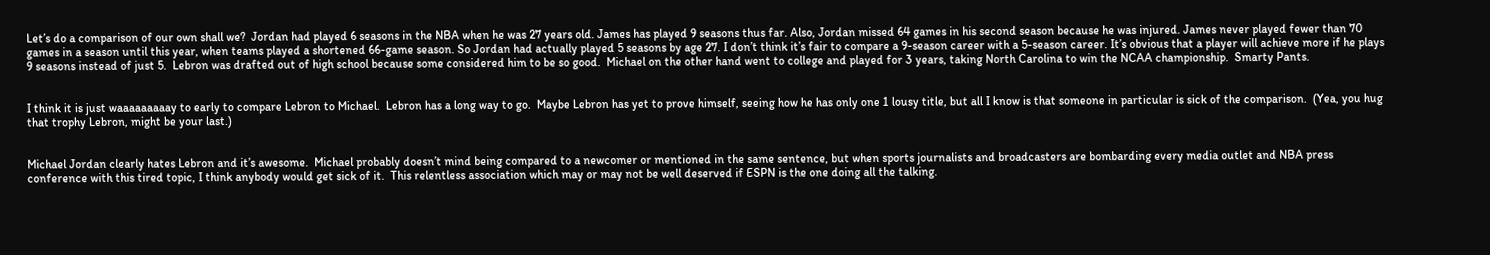Let’s do a comparison of our own shall we?  Jordan had played 6 seasons in the NBA when he was 27 years old. James has played 9 seasons thus far. Also, Jordan missed 64 games in his second season because he was injured. James never played fewer than 70 games in a season until this year, when teams played a shortened 66-game season. So Jordan had actually played 5 seasons by age 27. I don’t think it’s fair to compare a 9-season career with a 5-season career. It’s obvious that a player will achieve more if he plays 9 seasons instead of just 5.  Lebron was drafted out of high school because some considered him to be so good.  Michael on the other hand went to college and played for 3 years, taking North Carolina to win the NCAA championship.  Smarty Pants.


I think it is just waaaaaaaaay to early to compare Lebron to Michael.  Lebron has a long way to go.  Maybe Lebron has yet to prove himself, seeing how he has only one 1 lousy title, but all I know is that someone in particular is sick of the comparison.  (Yea, you hug that trophy Lebron, might be your last.)


Michael Jordan clearly hates Lebron and it’s awesome.  Michael probably doesn’t mind being compared to a newcomer or mentioned in the same sentence, but when sports journalists and broadcasters are bombarding every media outlet and NBA press conference with this tired topic, I think anybody would get sick of it.  This relentless association which may or may not be well deserved if ESPN is the one doing all the talking.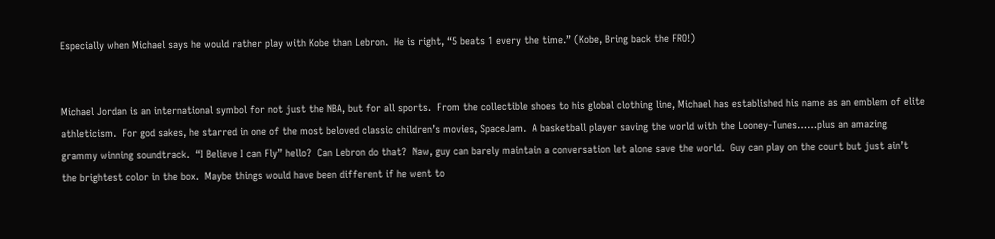Especially when Michael says he would rather play with Kobe than Lebron.  He is right, “5 beats 1 every the time.” (Kobe, Bring back the FRO!)


Michael Jordan is an international symbol for not just the NBA, but for all sports.  From the collectible shoes to his global clothing line, Michael has established his name as an emblem of elite athleticism.  For god sakes, he starred in one of the most beloved classic children’s movies, SpaceJam.  A basketball player saving the world with the Looney-Tunes……plus an amazing grammy winning soundtrack.  “I Believe I can Fly” hello?  Can Lebron do that?  Naw, guy can barely maintain a conversation let alone save the world.  Guy can play on the court but just ain’t the brightest color in the box.  Maybe things would have been different if he went to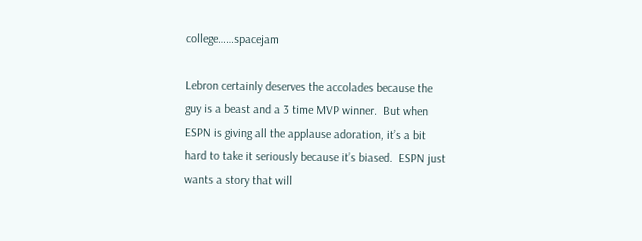college……spacejam

Lebron certainly deserves the accolades because the guy is a beast and a 3 time MVP winner.  But when ESPN is giving all the applause adoration, it’s a bit hard to take it seriously because it’s biased.  ESPN just wants a story that will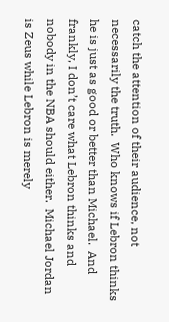catch the attention of their audience, not necessarily the truth.  Who knows if Lebron thinks he is just as good or better than Michael.  And frankly, I don’t care what Lebron thinks and nobody in the NBA should either.  Michael Jordan is Zeus while Lebron is merely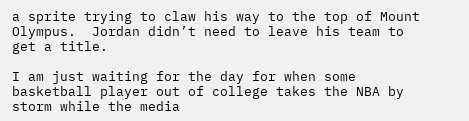a sprite trying to claw his way to the top of Mount Olympus.  Jordan didn’t need to leave his team to get a title.

I am just waiting for the day for when some basketball player out of college takes the NBA by storm while the media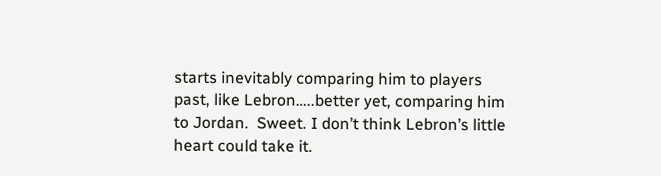starts inevitably comparing him to players past, like Lebron…..better yet, comparing him to Jordan.  Sweet. I don’t think Lebron’s little heart could take it.